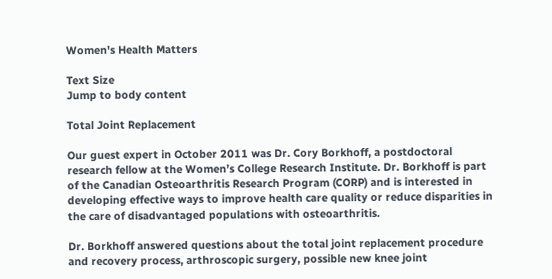Women's Health Matters

Text Size
Jump to body content

Total Joint Replacement

Our guest expert in October 2011 was Dr. Cory Borkhoff, a postdoctoral research fellow at the Women’s College Research Institute. Dr. Borkhoff is part of the Canadian Osteoarthritis Research Program (CORP) and is interested in developing effective ways to improve health care quality or reduce disparities in the care of disadvantaged populations with osteoarthritis.

Dr. Borkhoff answered questions about the total joint replacement procedure and recovery process, arthroscopic surgery, possible new knee joint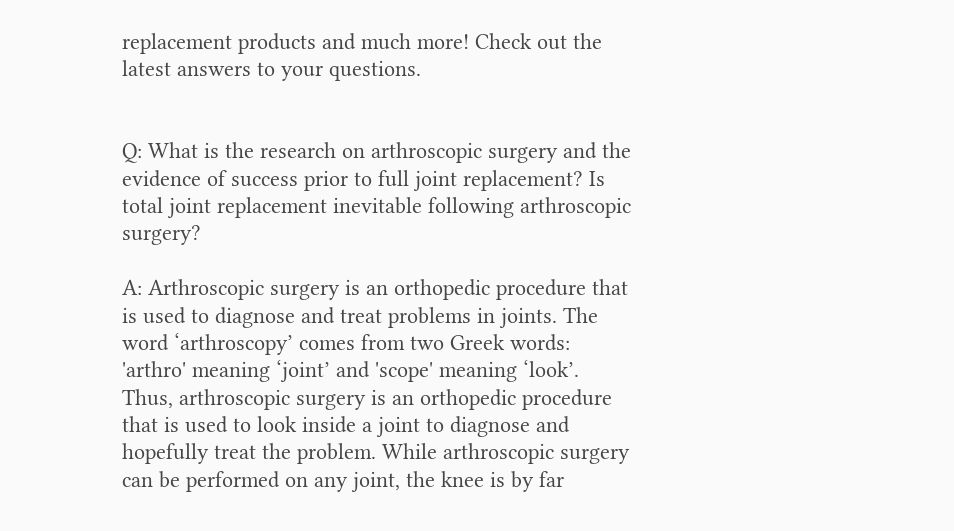replacement products and much more! Check out the latest answers to your questions.


Q: What is the research on arthroscopic surgery and the evidence of success prior to full joint replacement? Is total joint replacement inevitable following arthroscopic surgery?

A: Arthroscopic surgery is an orthopedic procedure that is used to diagnose and treat problems in joints. The word ‘arthroscopy’ comes from two Greek words: 'arthro' meaning ‘joint’ and 'scope' meaning ‘look’. Thus, arthroscopic surgery is an orthopedic procedure that is used to look inside a joint to diagnose and hopefully treat the problem. While arthroscopic surgery can be performed on any joint, the knee is by far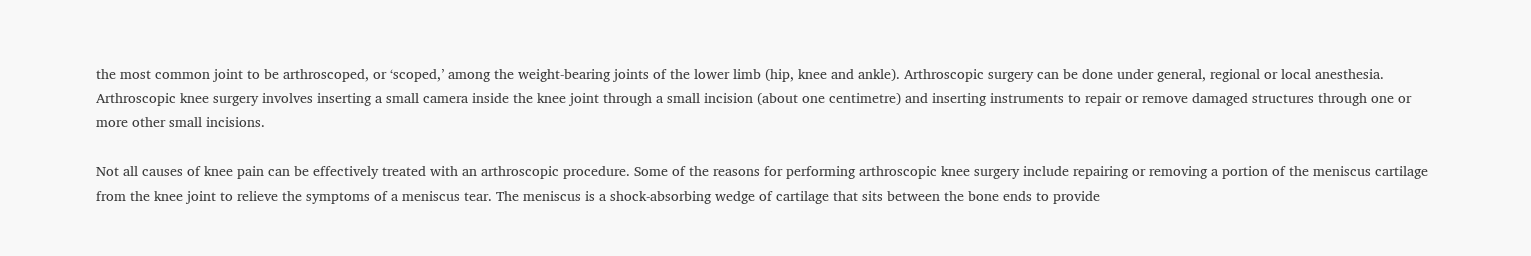the most common joint to be arthroscoped, or ‘scoped,’ among the weight-bearing joints of the lower limb (hip, knee and ankle). Arthroscopic surgery can be done under general, regional or local anesthesia. Arthroscopic knee surgery involves inserting a small camera inside the knee joint through a small incision (about one centimetre) and inserting instruments to repair or remove damaged structures through one or more other small incisions.

Not all causes of knee pain can be effectively treated with an arthroscopic procedure. Some of the reasons for performing arthroscopic knee surgery include repairing or removing a portion of the meniscus cartilage from the knee joint to relieve the symptoms of a meniscus tear. The meniscus is a shock-absorbing wedge of cartilage that sits between the bone ends to provide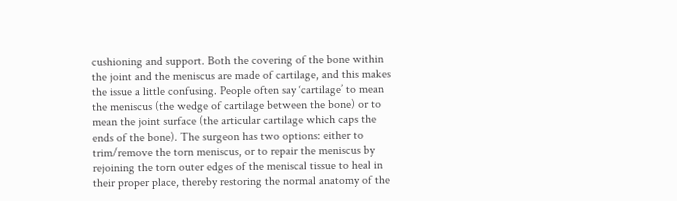cushioning and support. Both the covering of the bone within the joint and the meniscus are made of cartilage, and this makes the issue a little confusing. People often say ‘cartilage’ to mean the meniscus (the wedge of cartilage between the bone) or to mean the joint surface (the articular cartilage which caps the ends of the bone). The surgeon has two options: either to trim/remove the torn meniscus, or to repair the meniscus by rejoining the torn outer edges of the meniscal tissue to heal in their proper place, thereby restoring the normal anatomy of the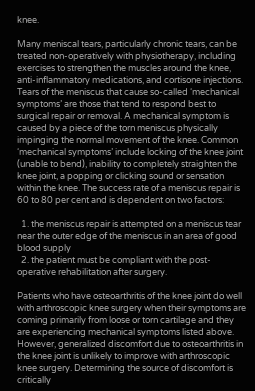knee.

Many meniscal tears, particularly chronic tears, can be treated non-operatively with physiotherapy, including exercises to strengthen the muscles around the knee, anti-inflammatory medications, and cortisone injections. Tears of the meniscus that cause so-called ‘mechanical symptoms’ are those that tend to respond best to surgical repair or removal. A mechanical symptom is caused by a piece of the torn meniscus physically impinging the normal movement of the knee. Common ‘mechanical symptoms’ include locking of the knee joint (unable to bend), inability to completely straighten the knee joint, a popping or clicking sound or sensation within the knee. The success rate of a meniscus repair is 60 to 80 per cent and is dependent on two factors:

  1. the meniscus repair is attempted on a meniscus tear near the outer edge of the meniscus in an area of good blood supply
  2. the patient must be compliant with the post-operative rehabilitation after surgery.

Patients who have osteoarthritis of the knee joint do well with arthroscopic knee surgery when their symptoms are coming primarily from loose or torn cartilage and they are experiencing mechanical symptoms listed above. However, generalized discomfort due to osteoarthritis in the knee joint is unlikely to improve with arthroscopic knee surgery. Determining the source of discomfort is critically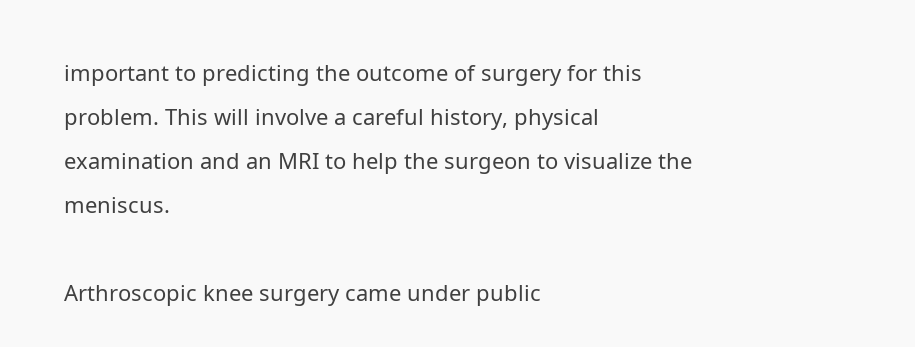important to predicting the outcome of surgery for this problem. This will involve a careful history, physical examination and an MRI to help the surgeon to visualize the meniscus.

Arthroscopic knee surgery came under public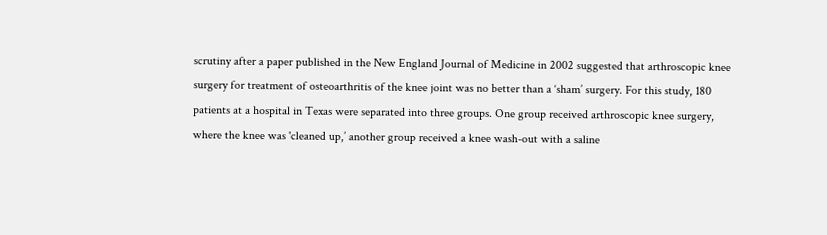scrutiny after a paper published in the New England Journal of Medicine in 2002 suggested that arthroscopic knee surgery for treatment of osteoarthritis of the knee joint was no better than a ‘sham’ surgery. For this study, 180 patients at a hospital in Texas were separated into three groups. One group received arthroscopic knee surgery, where the knee was 'cleaned up,’ another group received a knee wash-out with a saline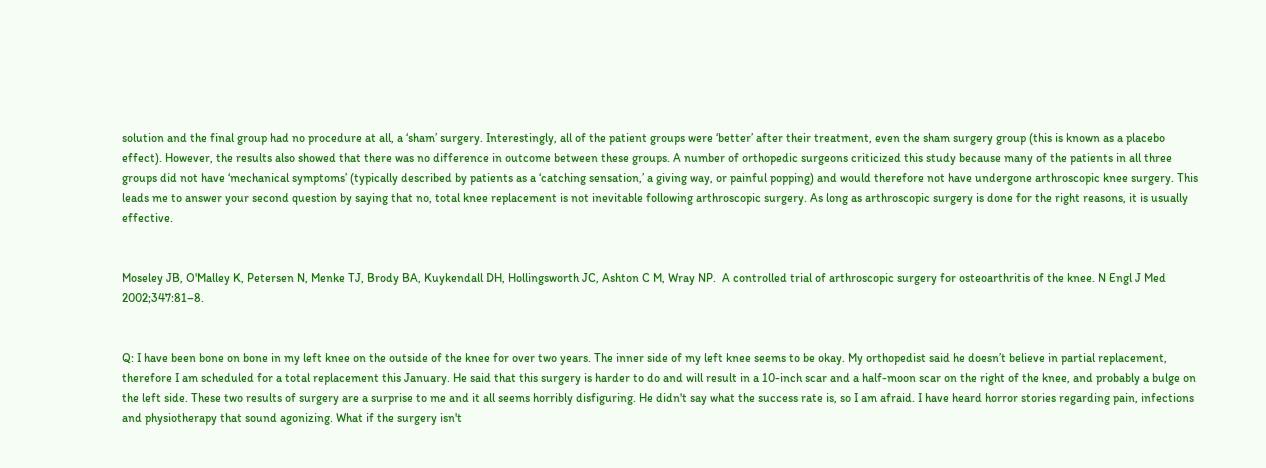solution and the final group had no procedure at all, a ‘sham’ surgery. Interestingly, all of the patient groups were ‘better’ after their treatment, even the sham surgery group (this is known as a placebo effect). However, the results also showed that there was no difference in outcome between these groups. A number of orthopedic surgeons criticized this study because many of the patients in all three groups did not have ‘mechanical symptoms’ (typically described by patients as a ‘catching sensation,’ a giving way, or painful popping) and would therefore not have undergone arthroscopic knee surgery. This leads me to answer your second question by saying that no, total knee replacement is not inevitable following arthroscopic surgery. As long as arthroscopic surgery is done for the right reasons, it is usually effective.


Moseley JB, O'Malley K, Petersen N, Menke TJ, Brody BA, Kuykendall DH, Hollingsworth JC, Ashton C M, Wray NP.  A controlled trial of arthroscopic surgery for osteoarthritis of the knee. N Engl J Med 2002;347:81–8.


Q: I have been bone on bone in my left knee on the outside of the knee for over two years. The inner side of my left knee seems to be okay. My orthopedist said he doesn’t believe in partial replacement, therefore I am scheduled for a total replacement this January. He said that this surgery is harder to do and will result in a 10-inch scar and a half-moon scar on the right of the knee, and probably a bulge on the left side. These two results of surgery are a surprise to me and it all seems horribly disfiguring. He didn't say what the success rate is, so I am afraid. I have heard horror stories regarding pain, infections and physiotherapy that sound agonizing. What if the surgery isn't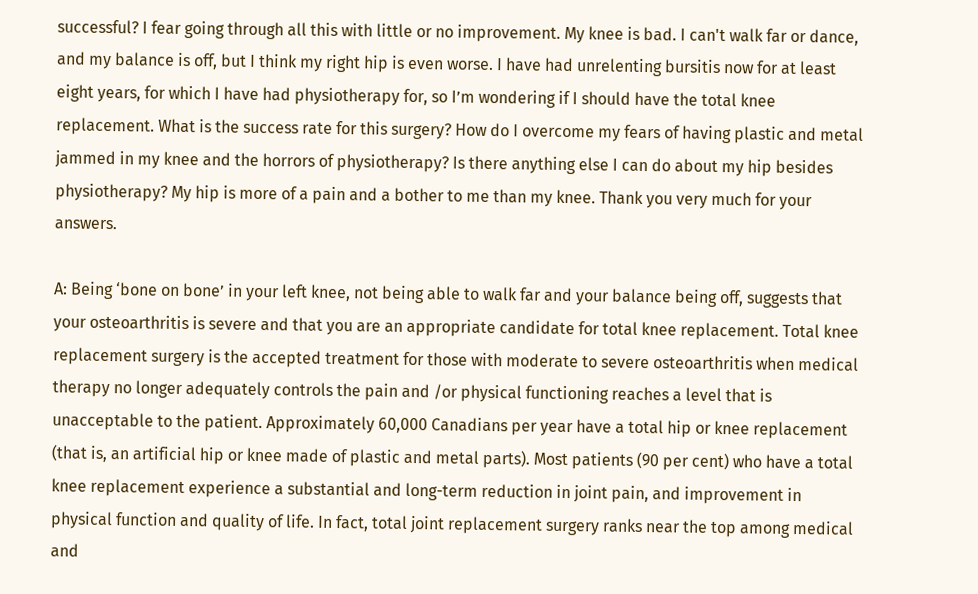successful? I fear going through all this with little or no improvement. My knee is bad. I can't walk far or dance, and my balance is off, but I think my right hip is even worse. I have had unrelenting bursitis now for at least eight years, for which I have had physiotherapy for, so I’m wondering if I should have the total knee replacement. What is the success rate for this surgery? How do I overcome my fears of having plastic and metal jammed in my knee and the horrors of physiotherapy? Is there anything else I can do about my hip besides physiotherapy? My hip is more of a pain and a bother to me than my knee. Thank you very much for your answers.

A: Being ‘bone on bone’ in your left knee, not being able to walk far and your balance being off, suggests that your osteoarthritis is severe and that you are an appropriate candidate for total knee replacement. Total knee replacement surgery is the accepted treatment for those with moderate to severe osteoarthritis when medical therapy no longer adequately controls the pain and /or physical functioning reaches a level that is unacceptable to the patient. Approximately 60,000 Canadians per year have a total hip or knee replacement (that is, an artificial hip or knee made of plastic and metal parts). Most patients (90 per cent) who have a total knee replacement experience a substantial and long-term reduction in joint pain, and improvement in physical function and quality of life. In fact, total joint replacement surgery ranks near the top among medical and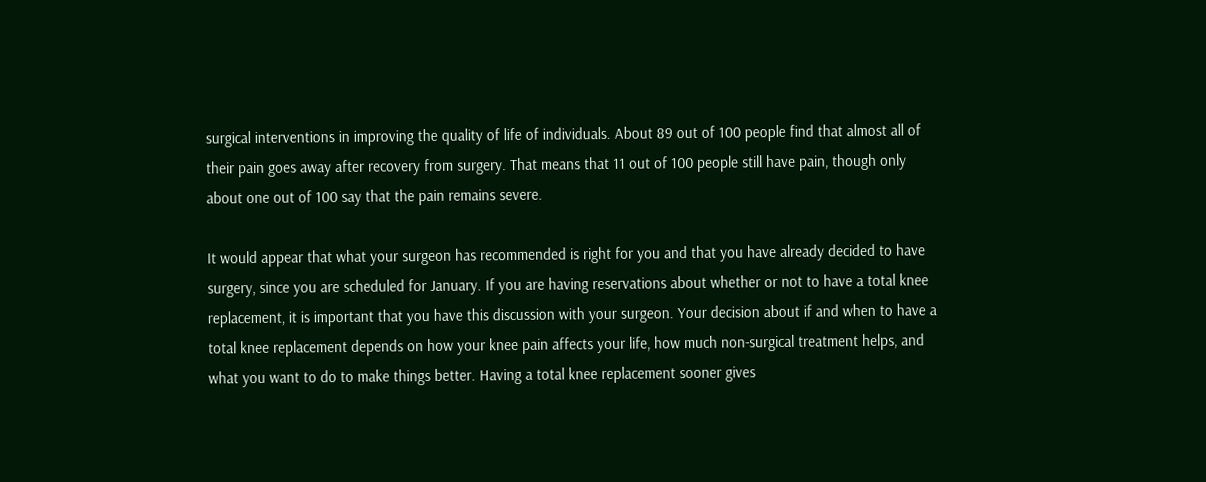surgical interventions in improving the quality of life of individuals. About 89 out of 100 people find that almost all of their pain goes away after recovery from surgery. That means that 11 out of 100 people still have pain, though only about one out of 100 say that the pain remains severe.

It would appear that what your surgeon has recommended is right for you and that you have already decided to have surgery, since you are scheduled for January. If you are having reservations about whether or not to have a total knee replacement, it is important that you have this discussion with your surgeon. Your decision about if and when to have a total knee replacement depends on how your knee pain affects your life, how much non-surgical treatment helps, and what you want to do to make things better. Having a total knee replacement sooner gives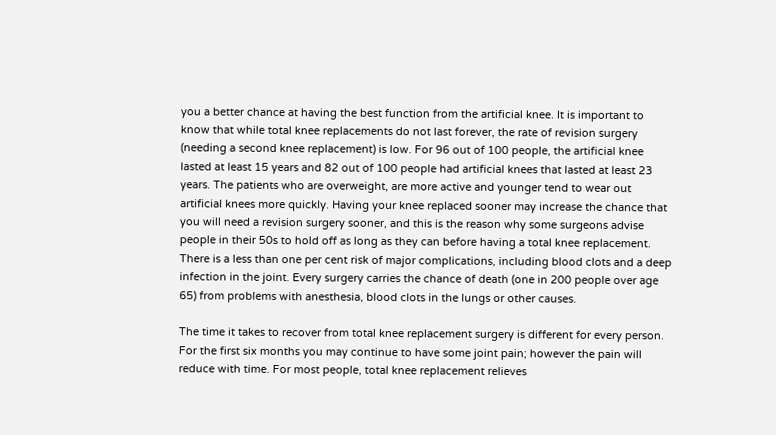you a better chance at having the best function from the artificial knee. It is important to know that while total knee replacements do not last forever, the rate of revision surgery (needing a second knee replacement) is low. For 96 out of 100 people, the artificial knee lasted at least 15 years and 82 out of 100 people had artificial knees that lasted at least 23 years. The patients who are overweight, are more active and younger tend to wear out artificial knees more quickly. Having your knee replaced sooner may increase the chance that you will need a revision surgery sooner, and this is the reason why some surgeons advise people in their 50s to hold off as long as they can before having a total knee replacement. There is a less than one per cent risk of major complications, including blood clots and a deep infection in the joint. Every surgery carries the chance of death (one in 200 people over age 65) from problems with anesthesia, blood clots in the lungs or other causes.

The time it takes to recover from total knee replacement surgery is different for every person. For the first six months you may continue to have some joint pain; however the pain will reduce with time. For most people, total knee replacement relieves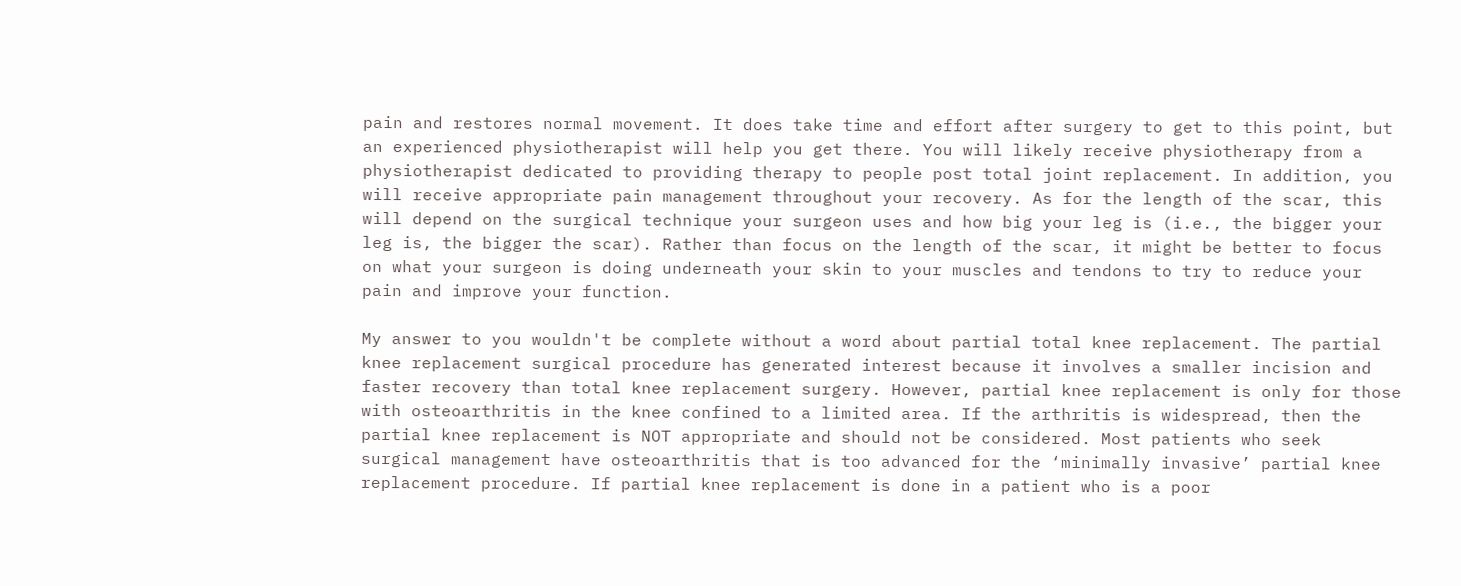pain and restores normal movement. It does take time and effort after surgery to get to this point, but an experienced physiotherapist will help you get there. You will likely receive physiotherapy from a physiotherapist dedicated to providing therapy to people post total joint replacement. In addition, you will receive appropriate pain management throughout your recovery. As for the length of the scar, this will depend on the surgical technique your surgeon uses and how big your leg is (i.e., the bigger your leg is, the bigger the scar). Rather than focus on the length of the scar, it might be better to focus on what your surgeon is doing underneath your skin to your muscles and tendons to try to reduce your pain and improve your function.

My answer to you wouldn't be complete without a word about partial total knee replacement. The partial knee replacement surgical procedure has generated interest because it involves a smaller incision and faster recovery than total knee replacement surgery. However, partial knee replacement is only for those with osteoarthritis in the knee confined to a limited area. If the arthritis is widespread, then the partial knee replacement is NOT appropriate and should not be considered. Most patients who seek surgical management have osteoarthritis that is too advanced for the ‘minimally invasive’ partial knee replacement procedure. If partial knee replacement is done in a patient who is a poor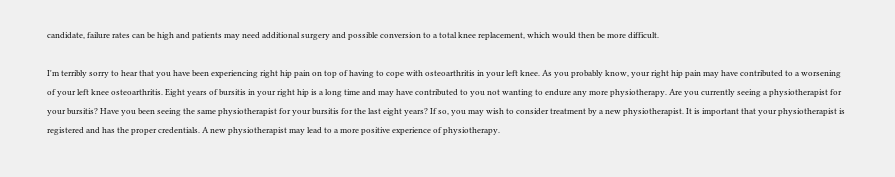candidate, failure rates can be high and patients may need additional surgery and possible conversion to a total knee replacement, which would then be more difficult.

I'm terribly sorry to hear that you have been experiencing right hip pain on top of having to cope with osteoarthritis in your left knee. As you probably know, your right hip pain may have contributed to a worsening of your left knee osteoarthritis. Eight years of bursitis in your right hip is a long time and may have contributed to you not wanting to endure any more physiotherapy. Are you currently seeing a physiotherapist for your bursitis? Have you been seeing the same physiotherapist for your bursitis for the last eight years? If so, you may wish to consider treatment by a new physiotherapist. It is important that your physiotherapist is registered and has the proper credentials. A new physiotherapist may lead to a more positive experience of physiotherapy.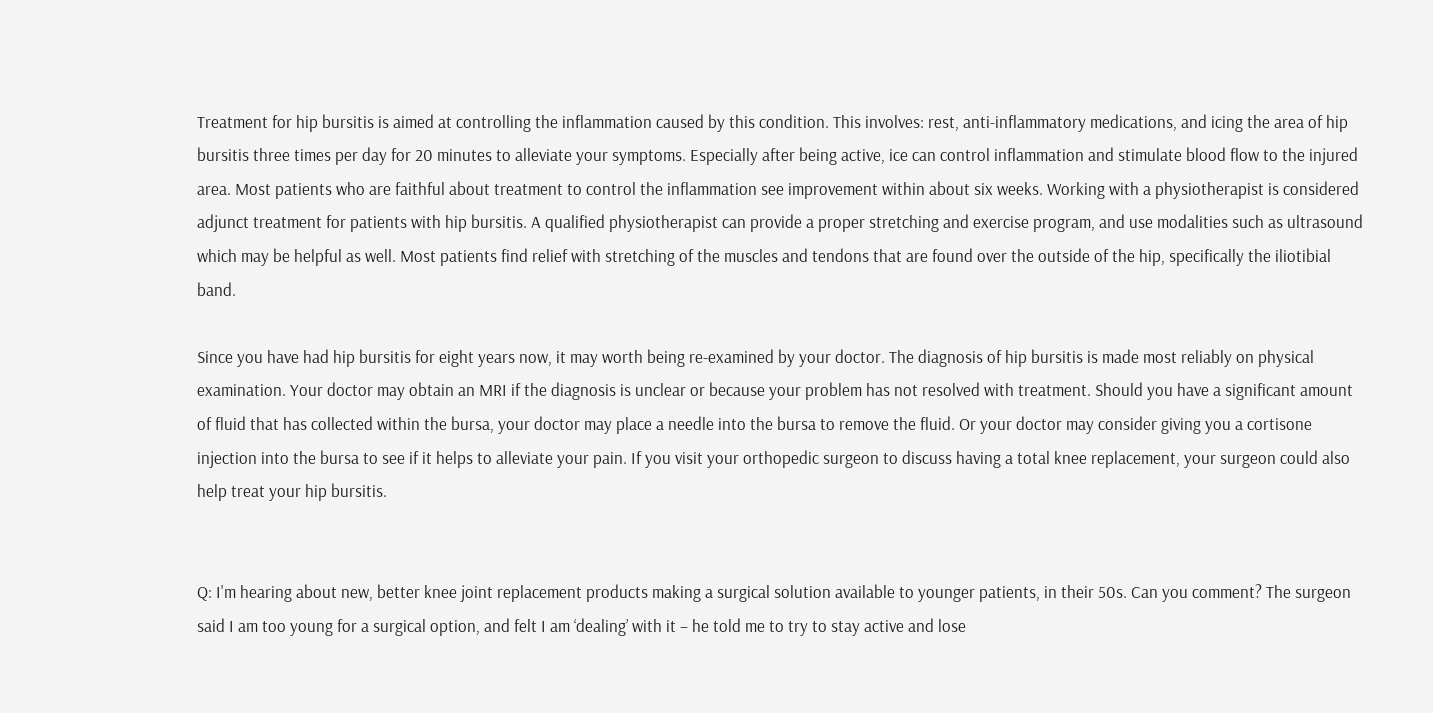Treatment for hip bursitis is aimed at controlling the inflammation caused by this condition. This involves: rest, anti-inflammatory medications, and icing the area of hip bursitis three times per day for 20 minutes to alleviate your symptoms. Especially after being active, ice can control inflammation and stimulate blood flow to the injured area. Most patients who are faithful about treatment to control the inflammation see improvement within about six weeks. Working with a physiotherapist is considered adjunct treatment for patients with hip bursitis. A qualified physiotherapist can provide a proper stretching and exercise program, and use modalities such as ultrasound which may be helpful as well. Most patients find relief with stretching of the muscles and tendons that are found over the outside of the hip, specifically the iliotibial band.

Since you have had hip bursitis for eight years now, it may worth being re-examined by your doctor. The diagnosis of hip bursitis is made most reliably on physical examination. Your doctor may obtain an MRI if the diagnosis is unclear or because your problem has not resolved with treatment. Should you have a significant amount of fluid that has collected within the bursa, your doctor may place a needle into the bursa to remove the fluid. Or your doctor may consider giving you a cortisone injection into the bursa to see if it helps to alleviate your pain. If you visit your orthopedic surgeon to discuss having a total knee replacement, your surgeon could also help treat your hip bursitis.


Q: I'm hearing about new, better knee joint replacement products making a surgical solution available to younger patients, in their 50s. Can you comment? The surgeon said I am too young for a surgical option, and felt I am ‘dealing’ with it – he told me to try to stay active and lose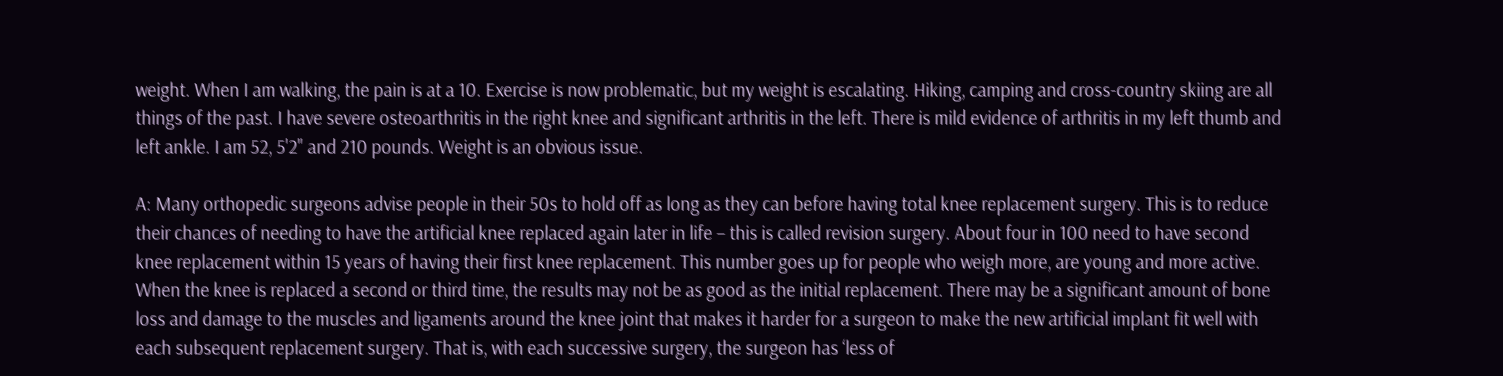weight. When I am walking, the pain is at a 10. Exercise is now problematic, but my weight is escalating. Hiking, camping and cross-country skiing are all things of the past. I have severe osteoarthritis in the right knee and significant arthritis in the left. There is mild evidence of arthritis in my left thumb and left ankle. I am 52, 5'2" and 210 pounds. Weight is an obvious issue.

A: Many orthopedic surgeons advise people in their 50s to hold off as long as they can before having total knee replacement surgery. This is to reduce their chances of needing to have the artificial knee replaced again later in life – this is called revision surgery. About four in 100 need to have second knee replacement within 15 years of having their first knee replacement. This number goes up for people who weigh more, are young and more active. When the knee is replaced a second or third time, the results may not be as good as the initial replacement. There may be a significant amount of bone loss and damage to the muscles and ligaments around the knee joint that makes it harder for a surgeon to make the new artificial implant fit well with each subsequent replacement surgery. That is, with each successive surgery, the surgeon has ‘less of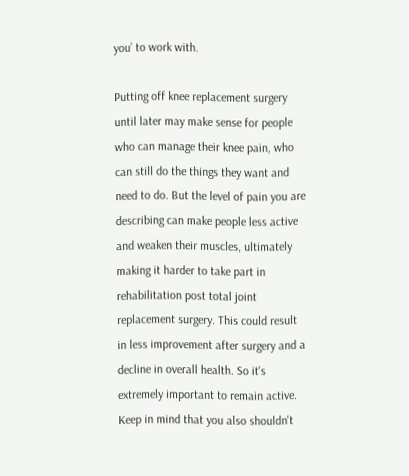you’ to work with.

Putting off knee replacement surgery until later may make sense for people who can manage their knee pain, who can still do the things they want and need to do. But the level of pain you are describing can make people less active and weaken their muscles, ultimately making it harder to take part in rehabilitation post total joint replacement surgery. This could result in less improvement after surgery and a decline in overall health. So it's extremely important to remain active. Keep in mind that you also shouldn't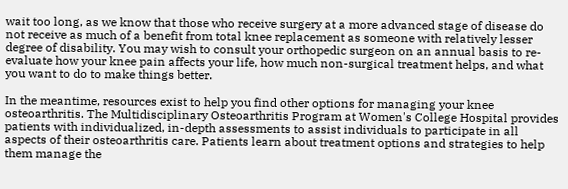wait too long, as we know that those who receive surgery at a more advanced stage of disease do not receive as much of a benefit from total knee replacement as someone with relatively lesser degree of disability. You may wish to consult your orthopedic surgeon on an annual basis to re-evaluate how your knee pain affects your life, how much non-surgical treatment helps, and what you want to do to make things better.

In the meantime, resources exist to help you find other options for managing your knee osteoarthritis. The Multidisciplinary Osteoarthritis Program at Women's College Hospital provides patients with individualized, in-depth assessments to assist individuals to participate in all aspects of their osteoarthritis care. Patients learn about treatment options and strategies to help them manage the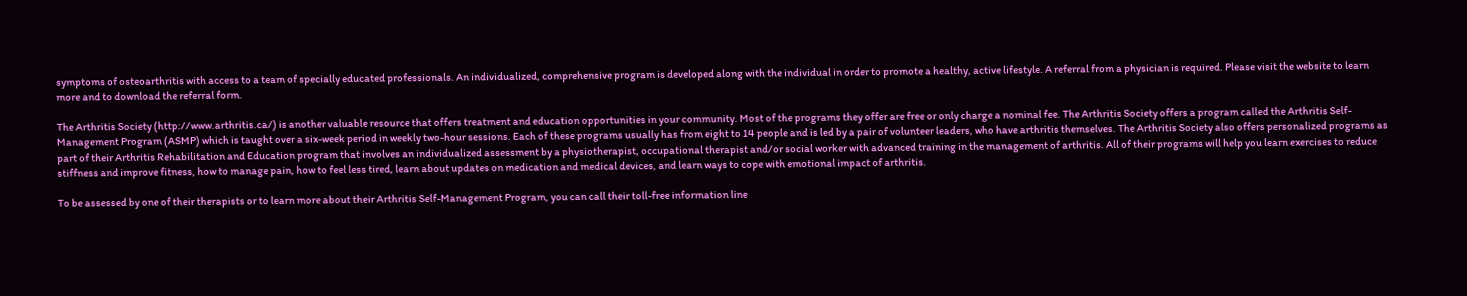symptoms of osteoarthritis with access to a team of specially educated professionals. An individualized, comprehensive program is developed along with the individual in order to promote a healthy, active lifestyle. A referral from a physician is required. Please visit the website to learn more and to download the referral form.

The Arthritis Society (http://www.arthritis.ca/) is another valuable resource that offers treatment and education opportunities in your community. Most of the programs they offer are free or only charge a nominal fee. The Arthritis Society offers a program called the Arthritis Self-Management Program (ASMP) which is taught over a six-week period in weekly two-hour sessions. Each of these programs usually has from eight to 14 people and is led by a pair of volunteer leaders, who have arthritis themselves. The Arthritis Society also offers personalized programs as part of their Arthritis Rehabilitation and Education program that involves an individualized assessment by a physiotherapist, occupational therapist and/or social worker with advanced training in the management of arthritis. All of their programs will help you learn exercises to reduce stiffness and improve fitness, how to manage pain, how to feel less tired, learn about updates on medication and medical devices, and learn ways to cope with emotional impact of arthritis.

To be assessed by one of their therapists or to learn more about their Arthritis Self-Management Program, you can call their toll-free information line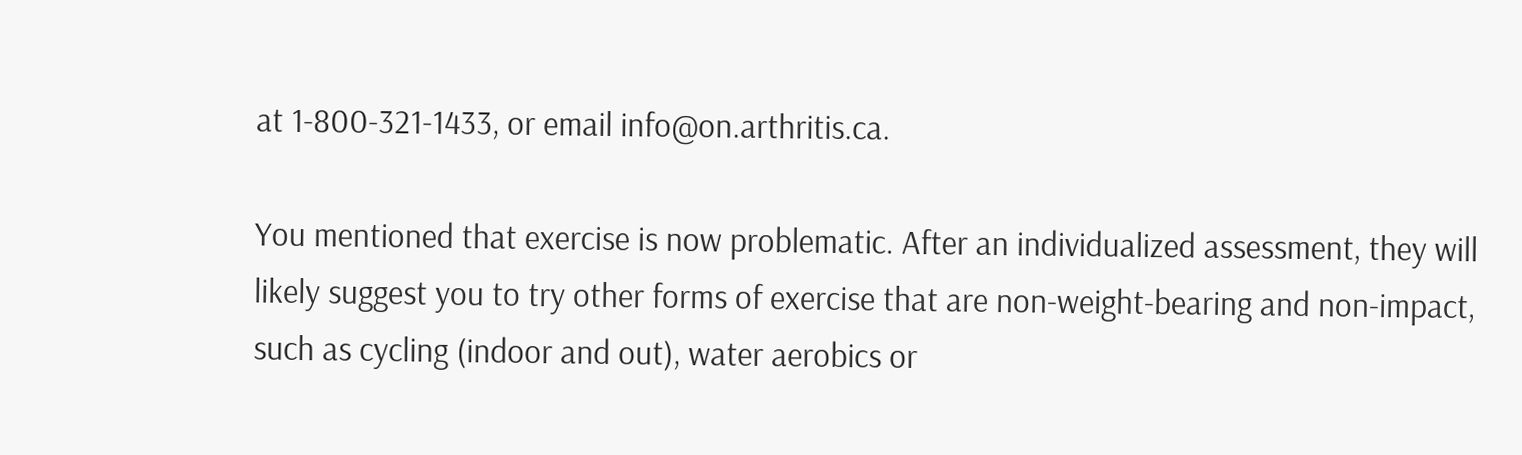at 1-800-321-1433, or email info@on.arthritis.ca.

You mentioned that exercise is now problematic. After an individualized assessment, they will likely suggest you to try other forms of exercise that are non-weight-bearing and non-impact, such as cycling (indoor and out), water aerobics or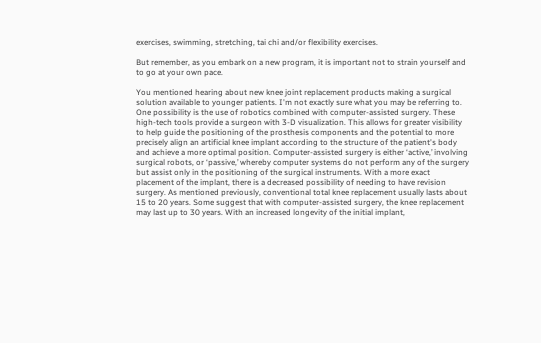exercises, swimming, stretching, tai chi and/or flexibility exercises.

But remember, as you embark on a new program, it is important not to strain yourself and to go at your own pace.

You mentioned hearing about new knee joint replacement products making a surgical solution available to younger patients. I'm not exactly sure what you may be referring to. One possibility is the use of robotics combined with computer-assisted surgery. These high-tech tools provide a surgeon with 3-D visualization. This allows for greater visibility to help guide the positioning of the prosthesis components and the potential to more precisely align an artificial knee implant according to the structure of the patient's body and achieve a more optimal position. Computer-assisted surgery is either ‘active,’ involving surgical robots, or ‘passive,’ whereby computer systems do not perform any of the surgery but assist only in the positioning of the surgical instruments. With a more exact placement of the implant, there is a decreased possibility of needing to have revision surgery. As mentioned previously, conventional total knee replacement usually lasts about 15 to 20 years. Some suggest that with computer-assisted surgery, the knee replacement may last up to 30 years. With an increased longevity of the initial implant,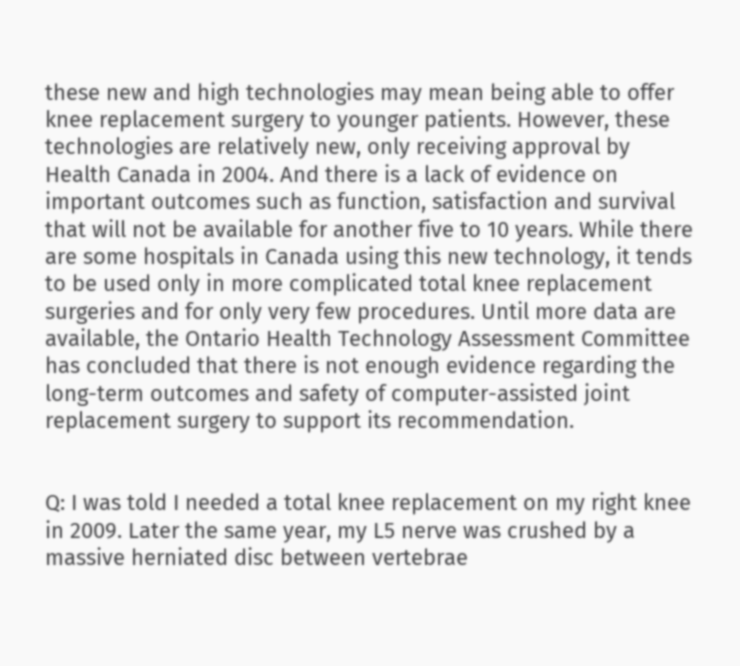these new and high technologies may mean being able to offer knee replacement surgery to younger patients. However, these technologies are relatively new, only receiving approval by Health Canada in 2004. And there is a lack of evidence on important outcomes such as function, satisfaction and survival that will not be available for another five to 10 years. While there are some hospitals in Canada using this new technology, it tends to be used only in more complicated total knee replacement surgeries and for only very few procedures. Until more data are available, the Ontario Health Technology Assessment Committee has concluded that there is not enough evidence regarding the long-term outcomes and safety of computer-assisted joint replacement surgery to support its recommendation.


Q: I was told I needed a total knee replacement on my right knee in 2009. Later the same year, my L5 nerve was crushed by a massive herniated disc between vertebrae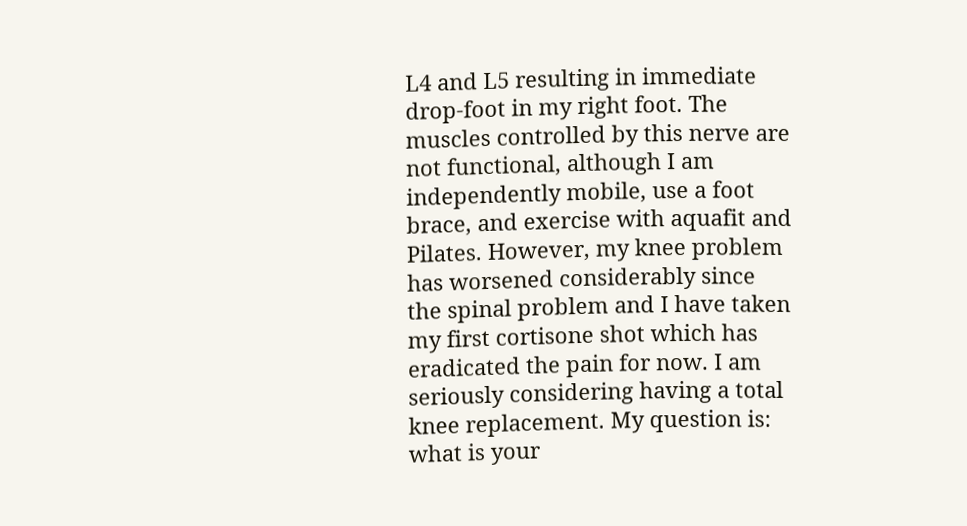L4 and L5 resulting in immediate drop-foot in my right foot. The muscles controlled by this nerve are not functional, although I am independently mobile, use a foot brace, and exercise with aquafit and Pilates. However, my knee problem has worsened considerably since the spinal problem and I have taken my first cortisone shot which has eradicated the pain for now. I am seriously considering having a total knee replacement. My question is: what is your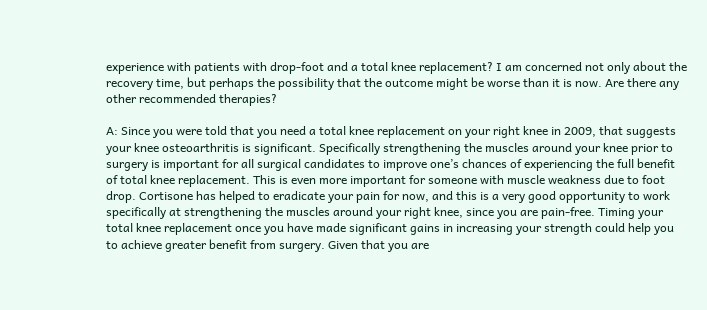experience with patients with drop-foot and a total knee replacement? I am concerned not only about the recovery time, but perhaps the possibility that the outcome might be worse than it is now. Are there any other recommended therapies?

A: Since you were told that you need a total knee replacement on your right knee in 2009, that suggests your knee osteoarthritis is significant. Specifically strengthening the muscles around your knee prior to surgery is important for all surgical candidates to improve one’s chances of experiencing the full benefit of total knee replacement. This is even more important for someone with muscle weakness due to foot drop. Cortisone has helped to eradicate your pain for now, and this is a very good opportunity to work specifically at strengthening the muscles around your right knee, since you are pain-free. Timing your total knee replacement once you have made significant gains in increasing your strength could help you to achieve greater benefit from surgery. Given that you are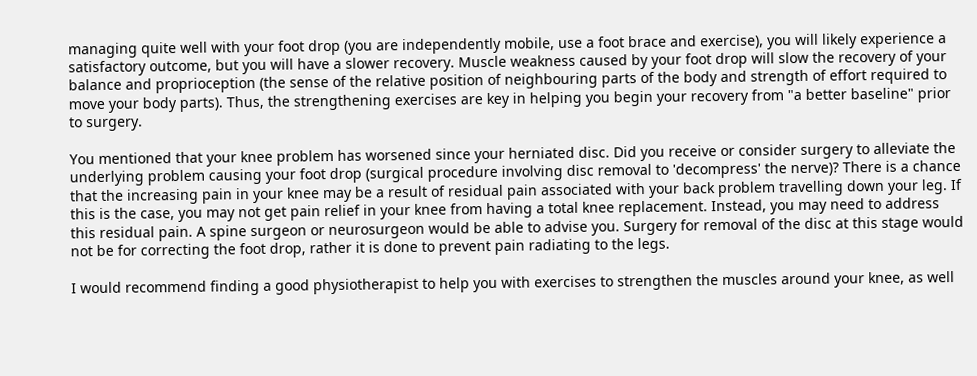managing quite well with your foot drop (you are independently mobile, use a foot brace and exercise), you will likely experience a satisfactory outcome, but you will have a slower recovery. Muscle weakness caused by your foot drop will slow the recovery of your balance and proprioception (the sense of the relative position of neighbouring parts of the body and strength of effort required to move your body parts). Thus, the strengthening exercises are key in helping you begin your recovery from "a better baseline" prior to surgery.

You mentioned that your knee problem has worsened since your herniated disc. Did you receive or consider surgery to alleviate the underlying problem causing your foot drop (surgical procedure involving disc removal to 'decompress' the nerve)? There is a chance that the increasing pain in your knee may be a result of residual pain associated with your back problem travelling down your leg. If this is the case, you may not get pain relief in your knee from having a total knee replacement. Instead, you may need to address this residual pain. A spine surgeon or neurosurgeon would be able to advise you. Surgery for removal of the disc at this stage would not be for correcting the foot drop, rather it is done to prevent pain radiating to the legs.

I would recommend finding a good physiotherapist to help you with exercises to strengthen the muscles around your knee, as well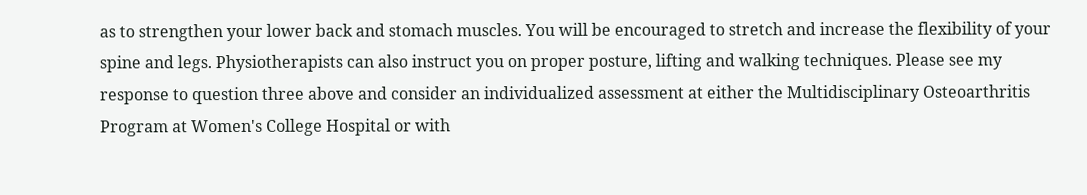as to strengthen your lower back and stomach muscles. You will be encouraged to stretch and increase the flexibility of your spine and legs. Physiotherapists can also instruct you on proper posture, lifting and walking techniques. Please see my response to question three above and consider an individualized assessment at either the Multidisciplinary Osteoarthritis Program at Women's College Hospital or with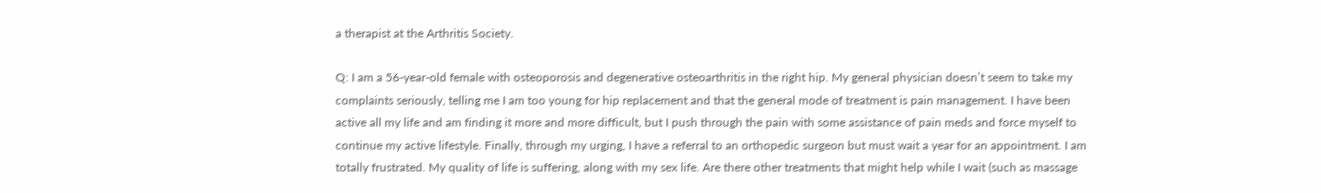a therapist at the Arthritis Society.

Q: I am a 56-year-old female with osteoporosis and degenerative osteoarthritis in the right hip. My general physician doesn’t seem to take my complaints seriously, telling me I am too young for hip replacement and that the general mode of treatment is pain management. I have been active all my life and am finding it more and more difficult, but I push through the pain with some assistance of pain meds and force myself to continue my active lifestyle. Finally, through my urging, I have a referral to an orthopedic surgeon but must wait a year for an appointment. I am totally frustrated. My quality of life is suffering, along with my sex life. Are there other treatments that might help while I wait (such as massage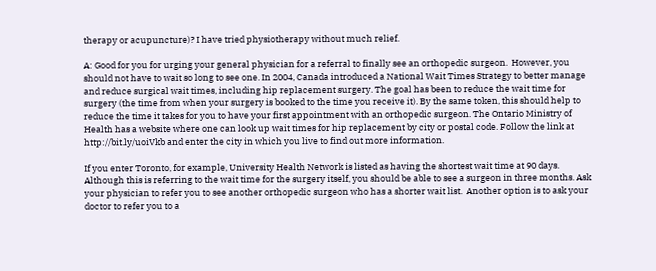therapy or acupuncture)? I have tried physiotherapy without much relief.

A: Good for you for urging your general physician for a referral to finally see an orthopedic surgeon.  However, you should not have to wait so long to see one. In 2004, Canada introduced a National Wait Times Strategy to better manage and reduce surgical wait times, including hip replacement surgery. The goal has been to reduce the wait time for surgery (the time from when your surgery is booked to the time you receive it). By the same token, this should help to reduce the time it takes for you to have your first appointment with an orthopedic surgeon. The Ontario Ministry of Health has a website where one can look up wait times for hip replacement by city or postal code. Follow the link at http://bit.ly/uoiVkb and enter the city in which you live to find out more information.

If you enter Toronto, for example, University Health Network is listed as having the shortest wait time at 90 days. Although this is referring to the wait time for the surgery itself, you should be able to see a surgeon in three months. Ask your physician to refer you to see another orthopedic surgeon who has a shorter wait list.  Another option is to ask your doctor to refer you to a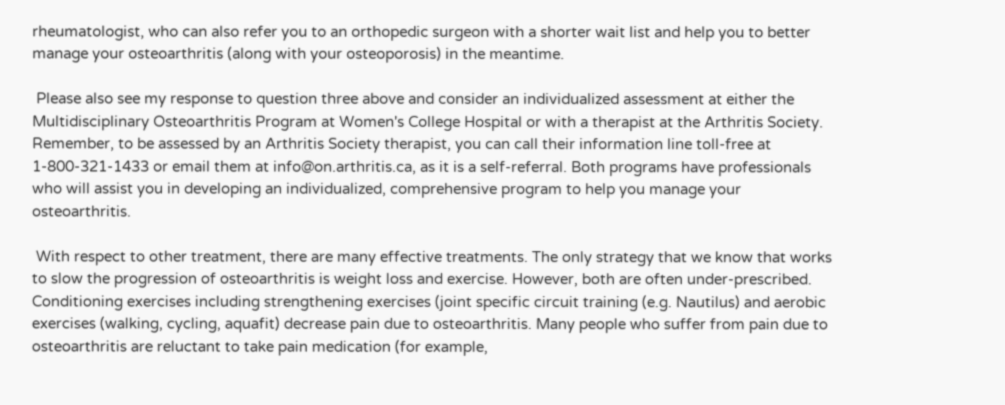rheumatologist, who can also refer you to an orthopedic surgeon with a shorter wait list and help you to better manage your osteoarthritis (along with your osteoporosis) in the meantime.

 Please also see my response to question three above and consider an individualized assessment at either the Multidisciplinary Osteoarthritis Program at Women's College Hospital or with a therapist at the Arthritis Society. Remember, to be assessed by an Arthritis Society therapist, you can call their information line toll-free at 1-800-321-1433 or email them at info@on.arthritis.ca, as it is a self-referral. Both programs have professionals who will assist you in developing an individualized, comprehensive program to help you manage your osteoarthritis.

 With respect to other treatment, there are many effective treatments. The only strategy that we know that works to slow the progression of osteoarthritis is weight loss and exercise. However, both are often under-prescribed. Conditioning exercises including strengthening exercises (joint specific circuit training (e.g. Nautilus) and aerobic exercises (walking, cycling, aquafit) decrease pain due to osteoarthritis. Many people who suffer from pain due to osteoarthritis are reluctant to take pain medication (for example,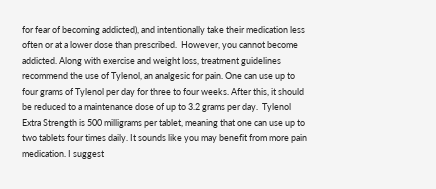for fear of becoming addicted), and intentionally take their medication less often or at a lower dose than prescribed.  However, you cannot become addicted. Along with exercise and weight loss, treatment guidelines recommend the use of Tylenol, an analgesic for pain. One can use up to four grams of Tylenol per day for three to four weeks. After this, it should be reduced to a maintenance dose of up to 3.2 grams per day.  Tylenol Extra Strength is 500 milligrams per tablet, meaning that one can use up to two tablets four times daily. It sounds like you may benefit from more pain medication. I suggest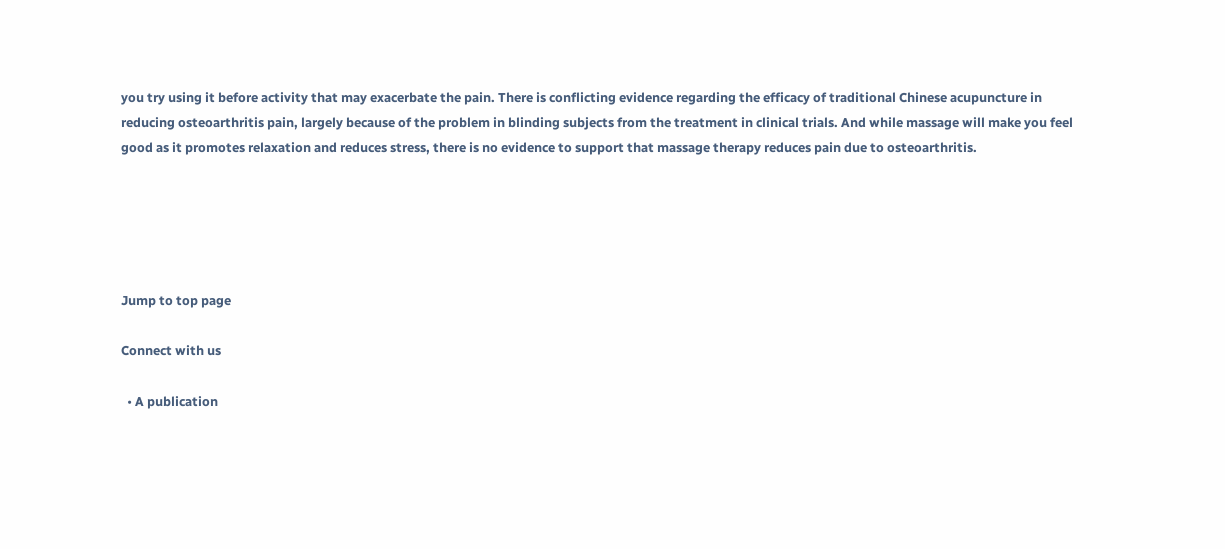you try using it before activity that may exacerbate the pain. There is conflicting evidence regarding the efficacy of traditional Chinese acupuncture in reducing osteoarthritis pain, largely because of the problem in blinding subjects from the treatment in clinical trials. And while massage will make you feel good as it promotes relaxation and reduces stress, there is no evidence to support that massage therapy reduces pain due to osteoarthritis.





Jump to top page

Connect with us

  • A publication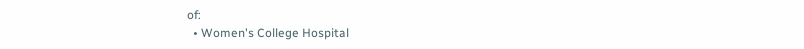of:
  • Women's College Hospital